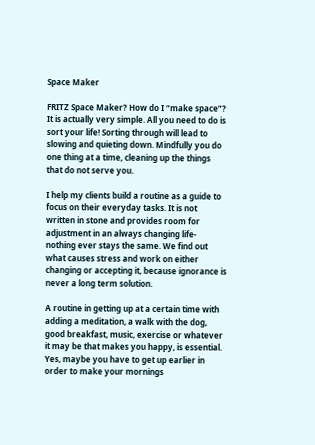Space Maker

FRITZ Space Maker? How do I “make space”? It is actually very simple. All you need to do is sort your life! Sorting through will lead to slowing and quieting down. Mindfully you do one thing at a time, cleaning up the things that do not serve you.

I help my clients build a routine as a guide to focus on their everyday tasks. It is not written in stone and provides room for adjustment in an always changing life- nothing ever stays the same. We find out what causes stress and work on either changing or accepting it, because ignorance is never a long term solution.

A routine in getting up at a certain time with adding a meditation, a walk with the dog,  good breakfast, music, exercise or whatever it may be that makes you happy, is essential. Yes, maybe you have to get up earlier in order to make your mornings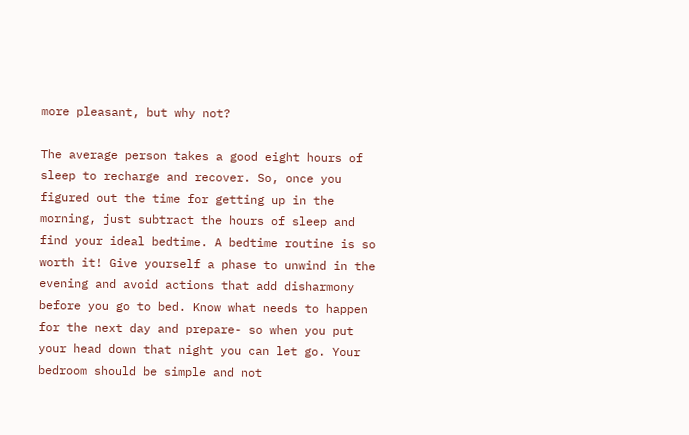more pleasant, but why not?

The average person takes a good eight hours of sleep to recharge and recover. So, once you figured out the time for getting up in the morning, just subtract the hours of sleep and find your ideal bedtime. A bedtime routine is so worth it! Give yourself a phase to unwind in the evening and avoid actions that add disharmony before you go to bed. Know what needs to happen for the next day and prepare- so when you put your head down that night you can let go. Your bedroom should be simple and not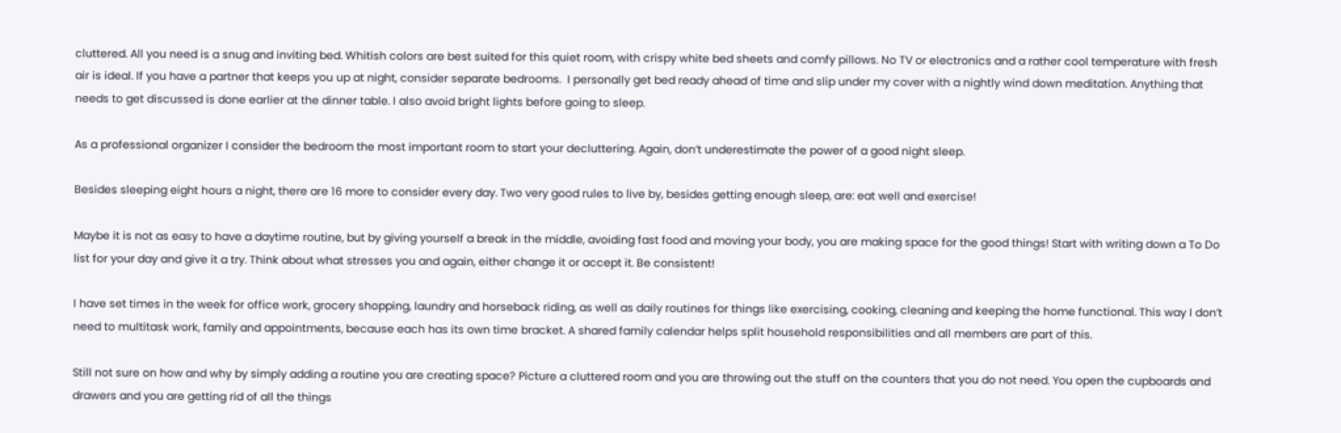cluttered. All you need is a snug and inviting bed. Whitish colors are best suited for this quiet room, with crispy white bed sheets and comfy pillows. No TV or electronics and a rather cool temperature with fresh air is ideal. If you have a partner that keeps you up at night, consider separate bedrooms.  I personally get bed ready ahead of time and slip under my cover with a nightly wind down meditation. Anything that needs to get discussed is done earlier at the dinner table. I also avoid bright lights before going to sleep.

As a professional organizer I consider the bedroom the most important room to start your decluttering. Again, don’t underestimate the power of a good night sleep.

Besides sleeping eight hours a night, there are 16 more to consider every day. Two very good rules to live by, besides getting enough sleep, are: eat well and exercise!

Maybe it is not as easy to have a daytime routine, but by giving yourself a break in the middle, avoiding fast food and moving your body, you are making space for the good things! Start with writing down a To Do list for your day and give it a try. Think about what stresses you and again, either change it or accept it. Be consistent!

I have set times in the week for office work, grocery shopping, laundry and horseback riding, as well as daily routines for things like exercising, cooking, cleaning and keeping the home functional. This way I don’t need to multitask work, family and appointments, because each has its own time bracket. A shared family calendar helps split household responsibilities and all members are part of this.

Still not sure on how and why by simply adding a routine you are creating space? Picture a cluttered room and you are throwing out the stuff on the counters that you do not need. You open the cupboards and drawers and you are getting rid of all the things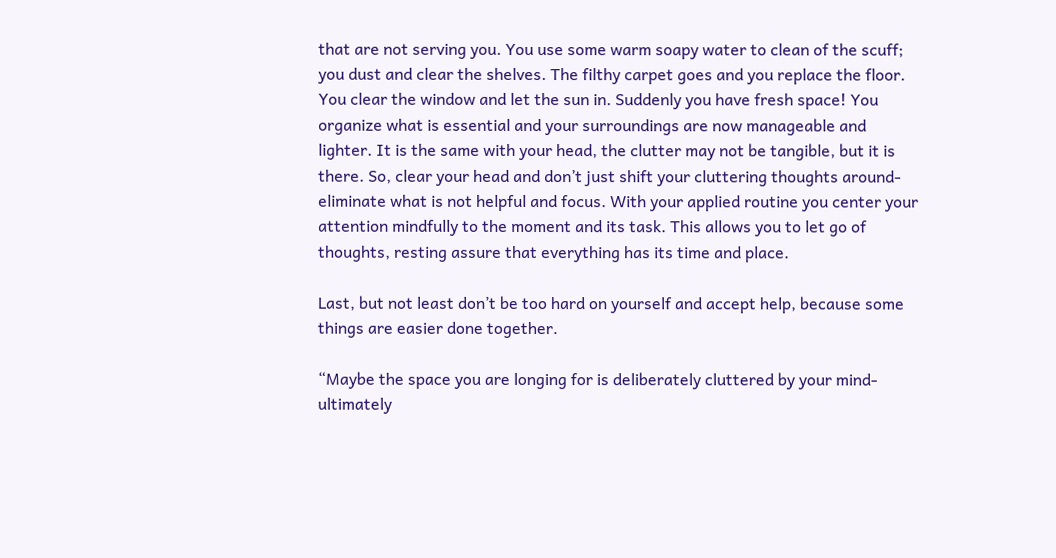that are not serving you. You use some warm soapy water to clean of the scuff;  you dust and clear the shelves. The filthy carpet goes and you replace the floor. You clear the window and let the sun in. Suddenly you have fresh space! You organize what is essential and your surroundings are now manageable and lighter. It is the same with your head, the clutter may not be tangible, but it is there. So, clear your head and don’t just shift your cluttering thoughts around- eliminate what is not helpful and focus. With your applied routine you center your attention mindfully to the moment and its task. This allows you to let go of thoughts, resting assure that everything has its time and place.

Last, but not least don’t be too hard on yourself and accept help, because some things are easier done together.

“Maybe the space you are longing for is deliberately cluttered by your mind- ultimately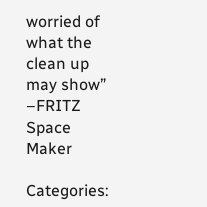worried of what the clean up may show”   –FRITZ Space Maker

Categories: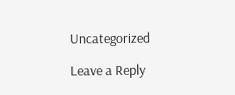Uncategorized

Leave a Reply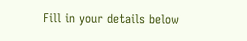Fill in your details below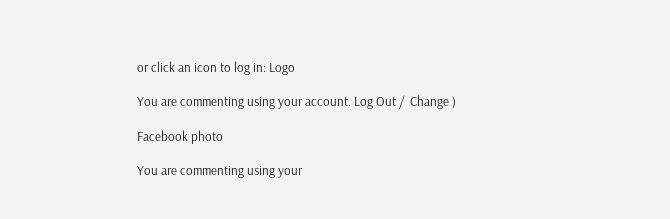or click an icon to log in: Logo

You are commenting using your account. Log Out /  Change )

Facebook photo

You are commenting using your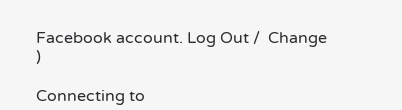Facebook account. Log Out /  Change )

Connecting to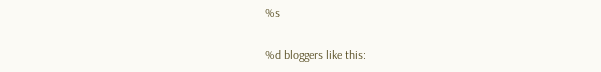%s

%d bloggers like this: